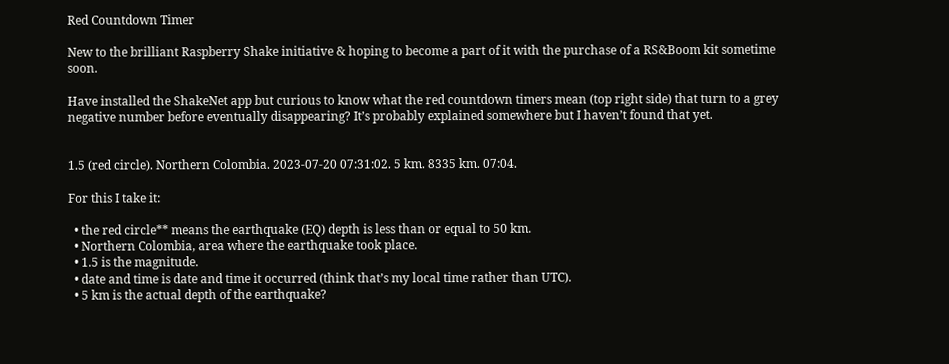Red Countdown Timer

New to the brilliant Raspberry Shake initiative & hoping to become a part of it with the purchase of a RS&Boom kit sometime soon.

Have installed the ShakeNet app but curious to know what the red countdown timers mean (top right side) that turn to a grey negative number before eventually disappearing? It’s probably explained somewhere but I haven’t found that yet.


1.5 (red circle). Northern Colombia. 2023-07-20 07:31:02. 5 km. 8335 km. 07:04.

For this I take it:

  • the red circle** means the earthquake (EQ) depth is less than or equal to 50 km.
  • Northern Colombia, area where the earthquake took place.
  • 1.5 is the magnitude.
  • date and time is date and time it occurred (think that’s my local time rather than UTC).
  • 5 km is the actual depth of the earthquake?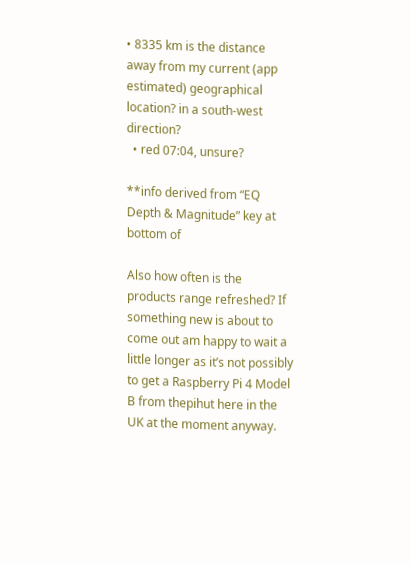• 8335 km is the distance away from my current (app estimated) geographical location? in a south-west direction?
  • red 07:04, unsure?

**info derived from “EQ Depth & Magnitude” key at bottom of

Also how often is the products range refreshed? If something new is about to come out am happy to wait a little longer as it’s not possibly to get a Raspberry Pi 4 Model B from thepihut here in the UK at the moment anyway.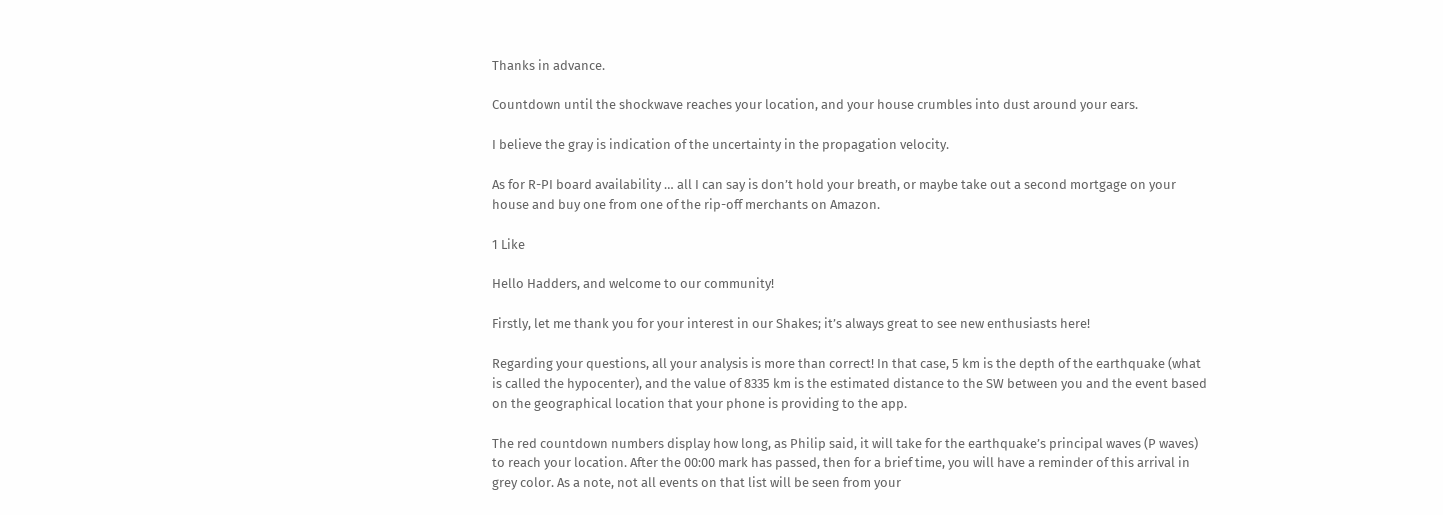Thanks in advance.

Countdown until the shockwave reaches your location, and your house crumbles into dust around your ears.

I believe the gray is indication of the uncertainty in the propagation velocity.

As for R-PI board availability … all I can say is don’t hold your breath, or maybe take out a second mortgage on your house and buy one from one of the rip-off merchants on Amazon.

1 Like

Hello Hadders, and welcome to our community!

Firstly, let me thank you for your interest in our Shakes; it’s always great to see new enthusiasts here!

Regarding your questions, all your analysis is more than correct! In that case, 5 km is the depth of the earthquake (what is called the hypocenter), and the value of 8335 km is the estimated distance to the SW between you and the event based on the geographical location that your phone is providing to the app.

The red countdown numbers display how long, as Philip said, it will take for the earthquake’s principal waves (P waves) to reach your location. After the 00:00 mark has passed, then for a brief time, you will have a reminder of this arrival in grey color. As a note, not all events on that list will be seen from your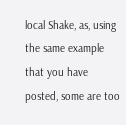local Shake, as, using the same example that you have posted, some are too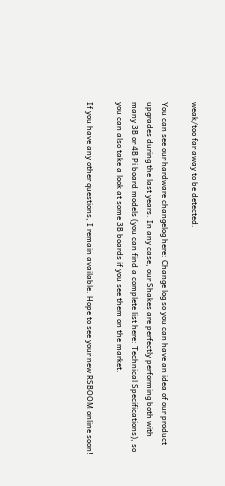weak/too far away to be detected.

You can see our hardware changelog here: Change log so you can have an idea of our product upgrades during the last years. In any case, our Shakes are perfectly performing both with many 3B or 4B Pi board models (you can find a complete list here: Technical Specifications), so you can also take a look at some 3B boards if you see them on the market.

If you have any other questions, I remain available. Hope to see your new RSBOOM online soon!